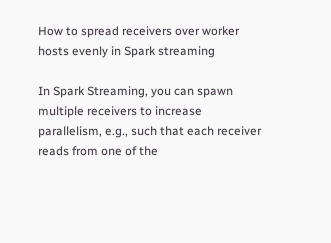How to spread receivers over worker hosts evenly in Spark streaming

In Spark Streaming, you can spawn multiple receivers to increase parallelism, e.g., such that each receiver reads from one of the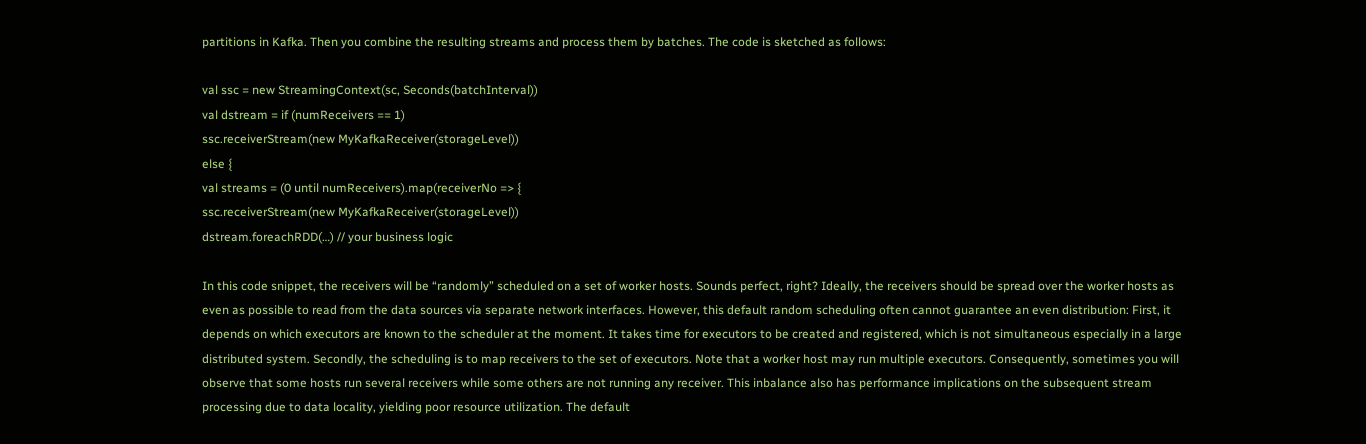partitions in Kafka. Then you combine the resulting streams and process them by batches. The code is sketched as follows:

val ssc = new StreamingContext(sc, Seconds(batchInterval))
val dstream = if (numReceivers == 1)
ssc.receiverStream(new MyKafkaReceiver(storageLevel))
else {
val streams = (0 until numReceivers).map(receiverNo => {
ssc.receiverStream(new MyKafkaReceiver(storageLevel))
dstream.foreachRDD(…) // your business logic

In this code snippet, the receivers will be “randomly” scheduled on a set of worker hosts. Sounds perfect, right? Ideally, the receivers should be spread over the worker hosts as even as possible to read from the data sources via separate network interfaces. However, this default random scheduling often cannot guarantee an even distribution: First, it depends on which executors are known to the scheduler at the moment. It takes time for executors to be created and registered, which is not simultaneous especially in a large distributed system. Secondly, the scheduling is to map receivers to the set of executors. Note that a worker host may run multiple executors. Consequently, sometimes you will observe that some hosts run several receivers while some others are not running any receiver. This inbalance also has performance implications on the subsequent stream processing due to data locality, yielding poor resource utilization. The default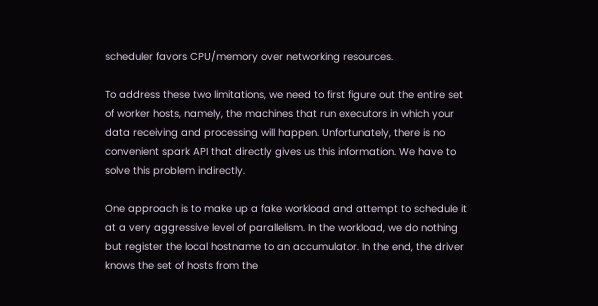scheduler favors CPU/memory over networking resources.

To address these two limitations, we need to first figure out the entire set of worker hosts, namely, the machines that run executors in which your data receiving and processing will happen. Unfortunately, there is no convenient spark API that directly gives us this information. We have to solve this problem indirectly.

One approach is to make up a fake workload and attempt to schedule it at a very aggressive level of parallelism. In the workload, we do nothing but register the local hostname to an accumulator. In the end, the driver knows the set of hosts from the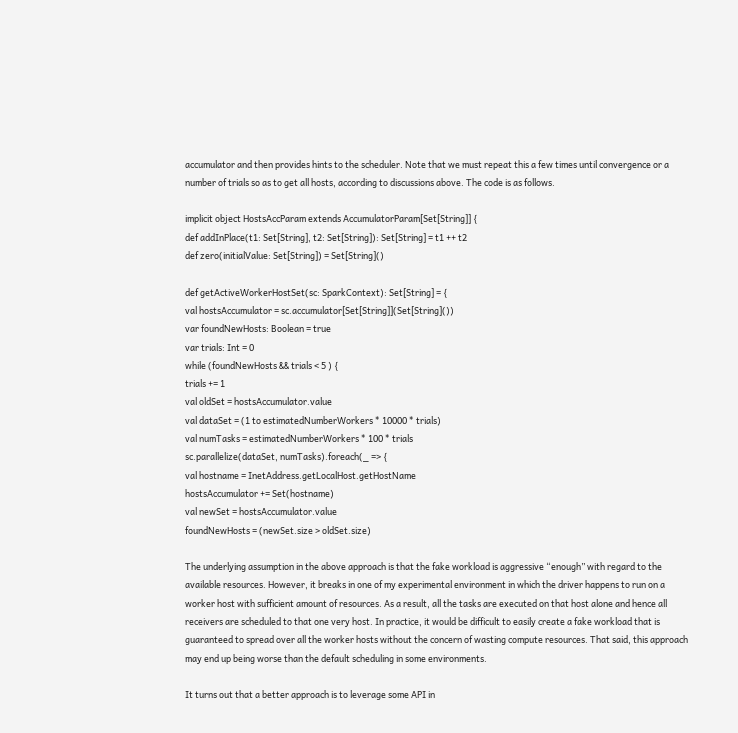accumulator and then provides hints to the scheduler. Note that we must repeat this a few times until convergence or a number of trials so as to get all hosts, according to discussions above. The code is as follows.

implicit object HostsAccParam extends AccumulatorParam[Set[String]] {
def addInPlace(t1: Set[String], t2: Set[String]): Set[String] = t1 ++ t2
def zero(initialValue: Set[String]) = Set[String]()

def getActiveWorkerHostSet(sc: SparkContext): Set[String] = {
val hostsAccumulator = sc.accumulator[Set[String]](Set[String]())
var foundNewHosts: Boolean = true
var trials: Int = 0
while (foundNewHosts && trials < 5 ) {
trials += 1
val oldSet = hostsAccumulator.value
val dataSet = (1 to estimatedNumberWorkers * 10000 * trials)
val numTasks = estimatedNumberWorkers * 100 * trials
sc.parallelize(dataSet, numTasks).foreach(_ => {
val hostname = InetAddress.getLocalHost.getHostName
hostsAccumulator += Set(hostname)
val newSet = hostsAccumulator.value
foundNewHosts = (newSet.size > oldSet.size)

The underlying assumption in the above approach is that the fake workload is aggressive “enough” with regard to the available resources. However, it breaks in one of my experimental environment in which the driver happens to run on a worker host with sufficient amount of resources. As a result, all the tasks are executed on that host alone and hence all receivers are scheduled to that one very host. In practice, it would be difficult to easily create a fake workload that is guaranteed to spread over all the worker hosts without the concern of wasting compute resources. That said, this approach may end up being worse than the default scheduling in some environments.

It turns out that a better approach is to leverage some API in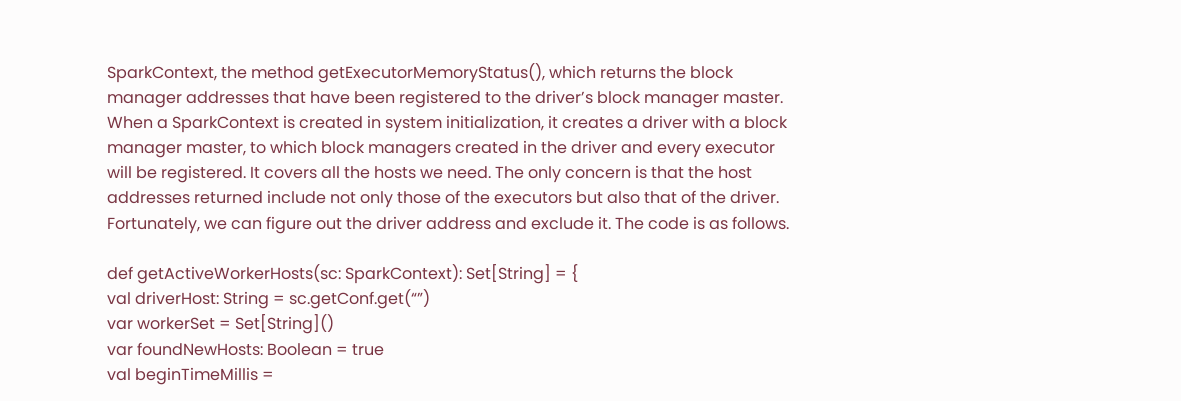SparkContext, the method getExecutorMemoryStatus(), which returns the block manager addresses that have been registered to the driver’s block manager master. When a SparkContext is created in system initialization, it creates a driver with a block manager master, to which block managers created in the driver and every executor will be registered. It covers all the hosts we need. The only concern is that the host addresses returned include not only those of the executors but also that of the driver. Fortunately, we can figure out the driver address and exclude it. The code is as follows.

def getActiveWorkerHosts(sc: SparkContext): Set[String] = {
val driverHost: String = sc.getConf.get(“”)
var workerSet = Set[String]()
var foundNewHosts: Boolean = true
val beginTimeMillis =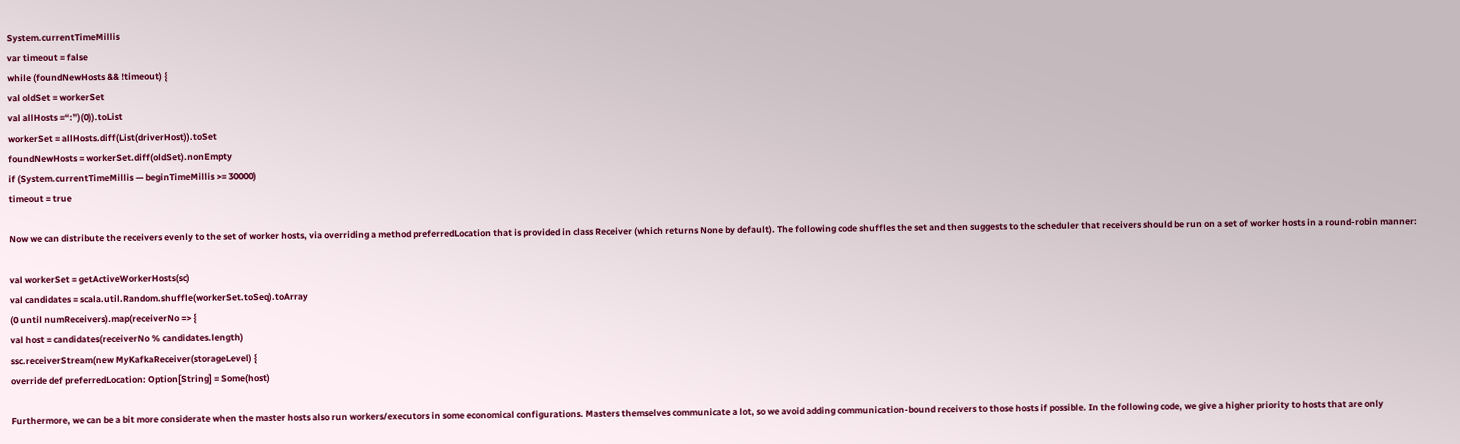System.currentTimeMillis
var timeout = false
while (foundNewHosts && !timeout) {
val oldSet = workerSet
val allHosts =“:”)(0)).toList
workerSet = allHosts.diff(List(driverHost)).toSet
foundNewHosts = workerSet.diff(oldSet).nonEmpty
if (System.currentTimeMillis — beginTimeMillis >= 30000)
timeout = true

Now we can distribute the receivers evenly to the set of worker hosts, via overriding a method preferredLocation that is provided in class Receiver (which returns None by default). The following code shuffles the set and then suggests to the scheduler that receivers should be run on a set of worker hosts in a round-robin manner:

val workerSet = getActiveWorkerHosts(sc)
val candidates = scala.util.Random.shuffle(workerSet.toSeq).toArray
(0 until numReceivers).map(receiverNo => {
val host = candidates(receiverNo % candidates.length)
ssc.receiverStream(new MyKafkaReceiver(storageLevel) {
override def preferredLocation: Option[String] = Some(host)

Furthermore, we can be a bit more considerate when the master hosts also run workers/executors in some economical configurations. Masters themselves communicate a lot, so we avoid adding communication-bound receivers to those hosts if possible. In the following code, we give a higher priority to hosts that are only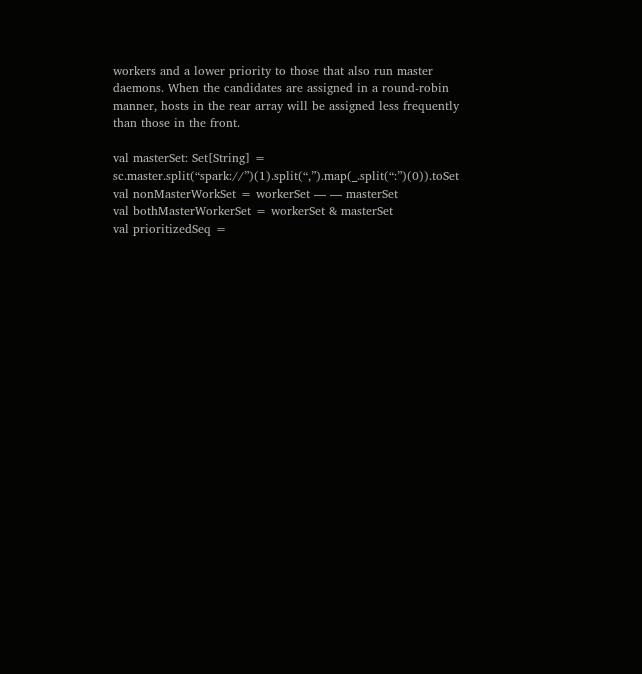workers and a lower priority to those that also run master daemons. When the candidates are assigned in a round-robin manner, hosts in the rear array will be assigned less frequently than those in the front.

val masterSet: Set[String] = sc.master.split(“spark://”)(1).split(“,”).map(_.split(“:”)(0)).toSet
val nonMasterWorkSet = workerSet — — masterSet
val bothMasterWorkerSet = workerSet & masterSet
val prioritizedSeq =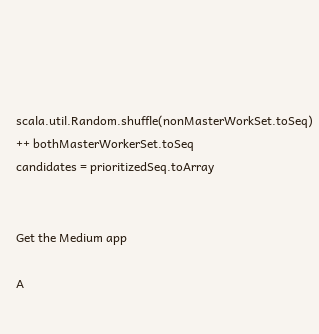scala.util.Random.shuffle(nonMasterWorkSet.toSeq) ++ bothMasterWorkerSet.toSeq
candidates = prioritizedSeq.toArray


Get the Medium app

A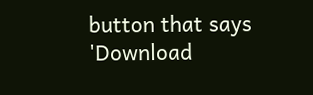button that says 'Download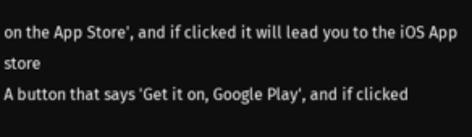on the App Store', and if clicked it will lead you to the iOS App store
A button that says 'Get it on, Google Play', and if clicked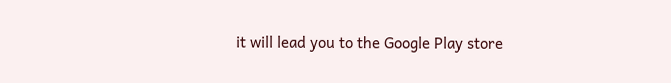it will lead you to the Google Play store